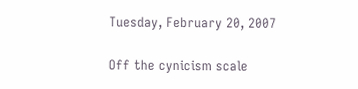Tuesday, February 20, 2007

Off the cynicism scale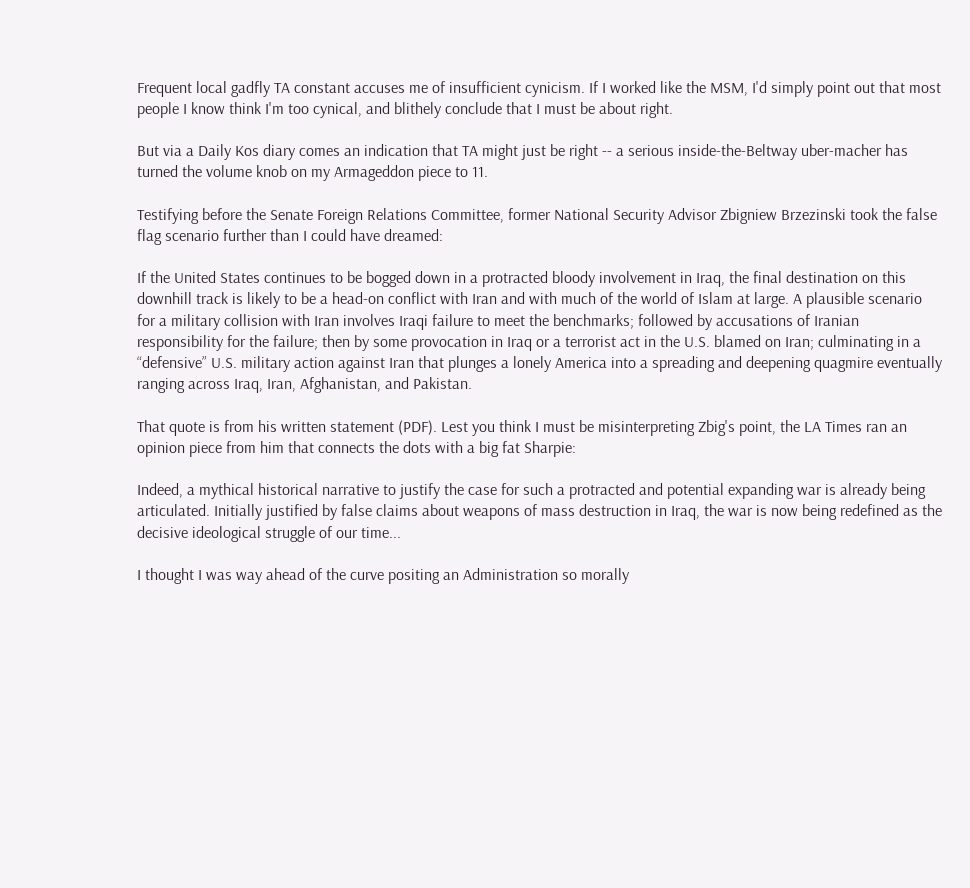Frequent local gadfly TA constant accuses me of insufficient cynicism. If I worked like the MSM, I'd simply point out that most people I know think I'm too cynical, and blithely conclude that I must be about right.

But via a Daily Kos diary comes an indication that TA might just be right -- a serious inside-the-Beltway uber-macher has turned the volume knob on my Armageddon piece to 11.

Testifying before the Senate Foreign Relations Committee, former National Security Advisor Zbigniew Brzezinski took the false flag scenario further than I could have dreamed:

If the United States continues to be bogged down in a protracted bloody involvement in Iraq, the final destination on this downhill track is likely to be a head-on conflict with Iran and with much of the world of Islam at large. A plausible scenario for a military collision with Iran involves Iraqi failure to meet the benchmarks; followed by accusations of Iranian responsibility for the failure; then by some provocation in Iraq or a terrorist act in the U.S. blamed on Iran; culminating in a “defensive” U.S. military action against Iran that plunges a lonely America into a spreading and deepening quagmire eventually ranging across Iraq, Iran, Afghanistan, and Pakistan.

That quote is from his written statement (PDF). Lest you think I must be misinterpreting Zbig's point, the LA Times ran an opinion piece from him that connects the dots with a big fat Sharpie:

Indeed, a mythical historical narrative to justify the case for such a protracted and potential expanding war is already being articulated. Initially justified by false claims about weapons of mass destruction in Iraq, the war is now being redefined as the decisive ideological struggle of our time...

I thought I was way ahead of the curve positing an Administration so morally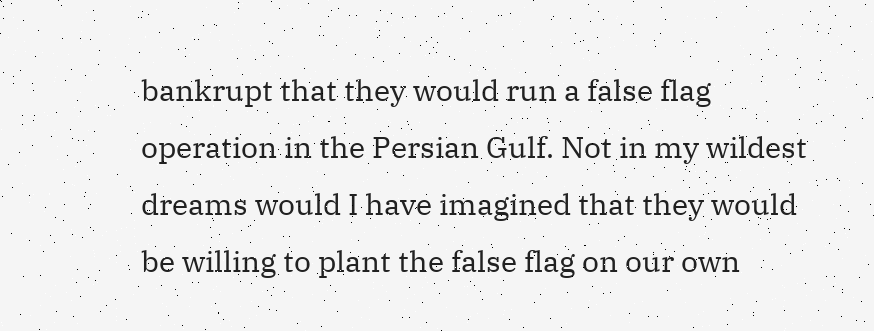bankrupt that they would run a false flag operation in the Persian Gulf. Not in my wildest dreams would I have imagined that they would be willing to plant the false flag on our own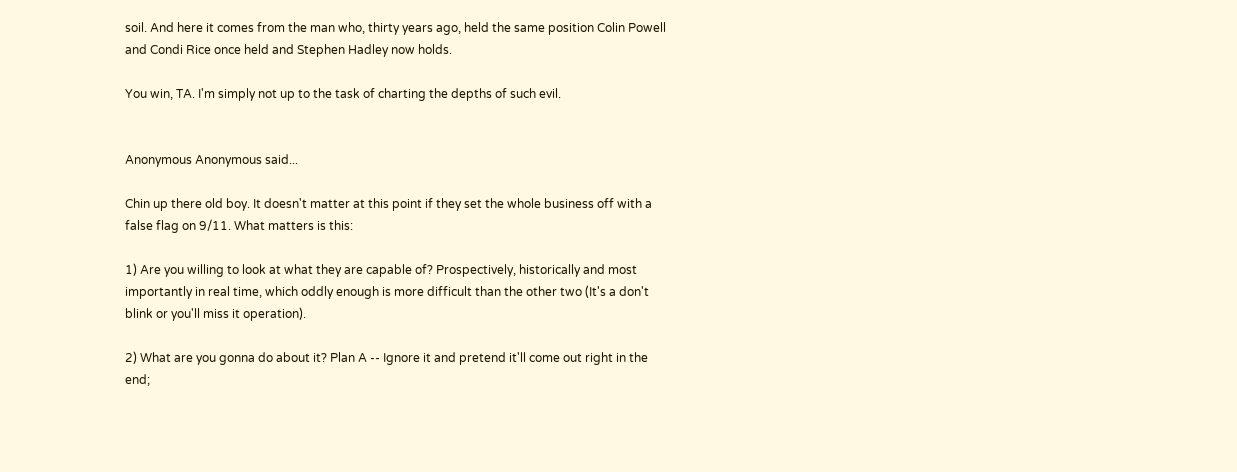soil. And here it comes from the man who, thirty years ago, held the same position Colin Powell and Condi Rice once held and Stephen Hadley now holds.

You win, TA. I'm simply not up to the task of charting the depths of such evil.


Anonymous Anonymous said...

Chin up there old boy. It doesn't matter at this point if they set the whole business off with a false flag on 9/11. What matters is this:

1) Are you willing to look at what they are capable of? Prospectively, historically and most importantly in real time, which oddly enough is more difficult than the other two (It's a don't blink or you'll miss it operation).

2) What are you gonna do about it? Plan A -- Ignore it and pretend it'll come out right in the end;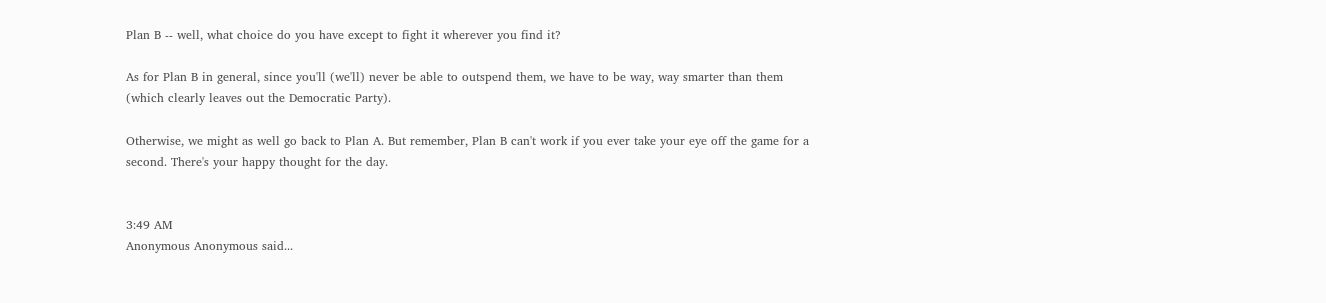Plan B -- well, what choice do you have except to fight it wherever you find it?

As for Plan B in general, since you'll (we'll) never be able to outspend them, we have to be way, way smarter than them (which clearly leaves out the Democratic Party).

Otherwise, we might as well go back to Plan A. But remember, Plan B can't work if you ever take your eye off the game for a second. There's your happy thought for the day.


3:49 AM
Anonymous Anonymous said...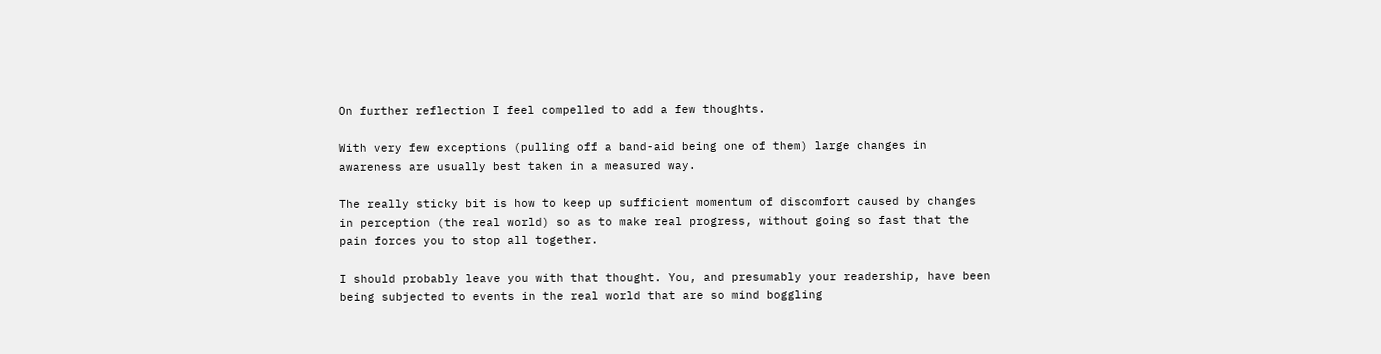On further reflection I feel compelled to add a few thoughts.

With very few exceptions (pulling off a band-aid being one of them) large changes in awareness are usually best taken in a measured way.

The really sticky bit is how to keep up sufficient momentum of discomfort caused by changes in perception (the real world) so as to make real progress, without going so fast that the pain forces you to stop all together.

I should probably leave you with that thought. You, and presumably your readership, have been being subjected to events in the real world that are so mind boggling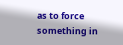as to force something in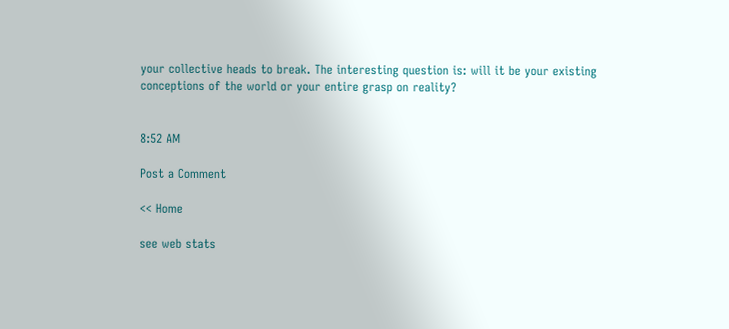your collective heads to break. The interesting question is: will it be your existing conceptions of the world or your entire grasp on reality?


8:52 AM

Post a Comment

<< Home

see web stats